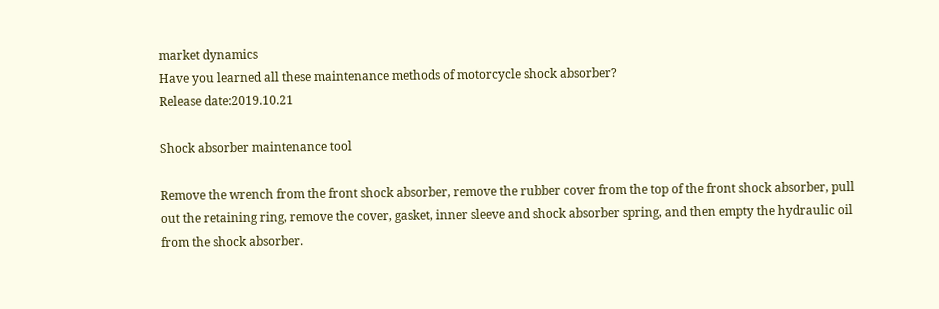market dynamics
Have you learned all these maintenance methods of motorcycle shock absorber?
Release date:2019.10.21

Shock absorber maintenance tool

Remove the wrench from the front shock absorber, remove the rubber cover from the top of the front shock absorber, pull out the retaining ring, remove the cover, gasket, inner sleeve and shock absorber spring, and then empty the hydraulic oil from the shock absorber.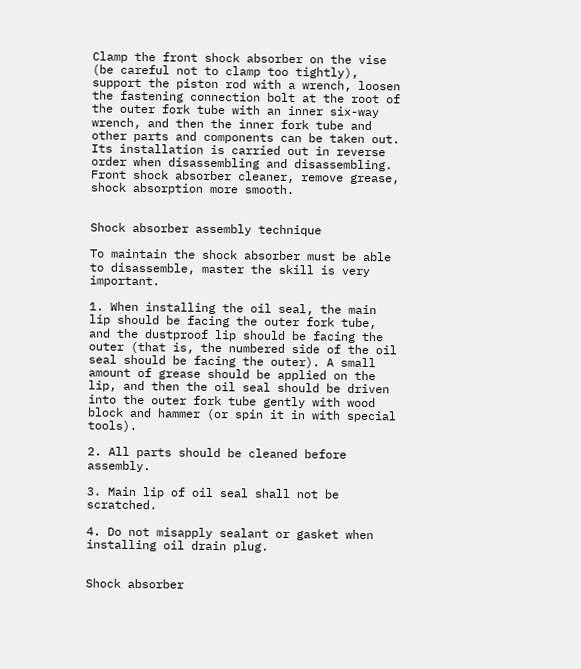Clamp the front shock absorber on the vise (be careful not to clamp too tightly), support the piston rod with a wrench, loosen the fastening connection bolt at the root of the outer fork tube with an inner six-way wrench, and then the inner fork tube and other parts and components can be taken out. Its installation is carried out in reverse order when disassembling and disassembling. Front shock absorber cleaner, remove grease, shock absorption more smooth.


Shock absorber assembly technique

To maintain the shock absorber must be able to disassemble, master the skill is very important.

1. When installing the oil seal, the main lip should be facing the outer fork tube, and the dustproof lip should be facing the outer (that is, the numbered side of the oil seal should be facing the outer). A small amount of grease should be applied on the lip, and then the oil seal should be driven into the outer fork tube gently with wood block and hammer (or spin it in with special tools).

2. All parts should be cleaned before assembly.

3. Main lip of oil seal shall not be scratched.

4. Do not misapply sealant or gasket when installing oil drain plug.


Shock absorber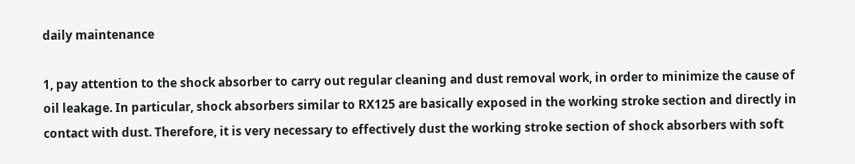daily maintenance

1, pay attention to the shock absorber to carry out regular cleaning and dust removal work, in order to minimize the cause of oil leakage. In particular, shock absorbers similar to RX125 are basically exposed in the working stroke section and directly in contact with dust. Therefore, it is very necessary to effectively dust the working stroke section of shock absorbers with soft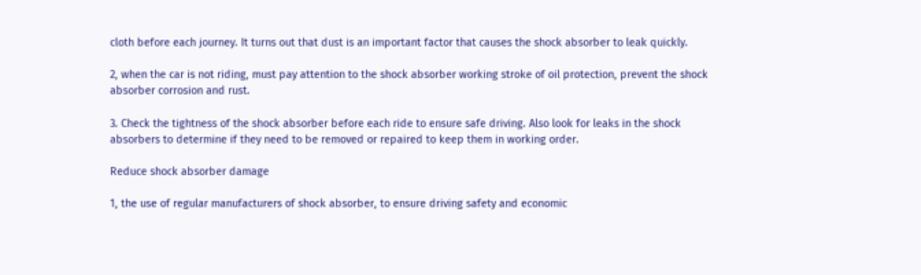cloth before each journey. It turns out that dust is an important factor that causes the shock absorber to leak quickly.

2, when the car is not riding, must pay attention to the shock absorber working stroke of oil protection, prevent the shock absorber corrosion and rust.

3. Check the tightness of the shock absorber before each ride to ensure safe driving. Also look for leaks in the shock absorbers to determine if they need to be removed or repaired to keep them in working order.

Reduce shock absorber damage

1, the use of regular manufacturers of shock absorber, to ensure driving safety and economic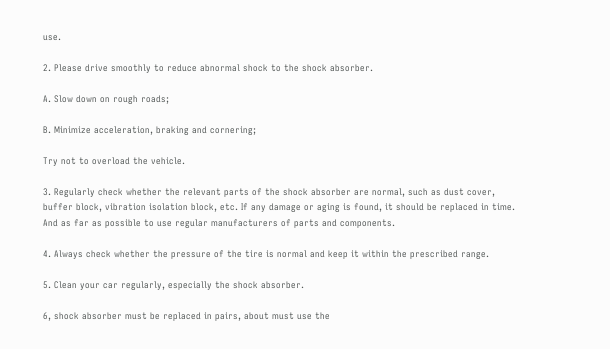use.

2. Please drive smoothly to reduce abnormal shock to the shock absorber.

A. Slow down on rough roads;

B. Minimize acceleration, braking and cornering;

Try not to overload the vehicle.

3. Regularly check whether the relevant parts of the shock absorber are normal, such as dust cover, buffer block, vibration isolation block, etc. If any damage or aging is found, it should be replaced in time. And as far as possible to use regular manufacturers of parts and components.

4. Always check whether the pressure of the tire is normal and keep it within the prescribed range.

5. Clean your car regularly, especially the shock absorber.

6, shock absorber must be replaced in pairs, about must use the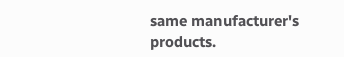same manufacturer's products.